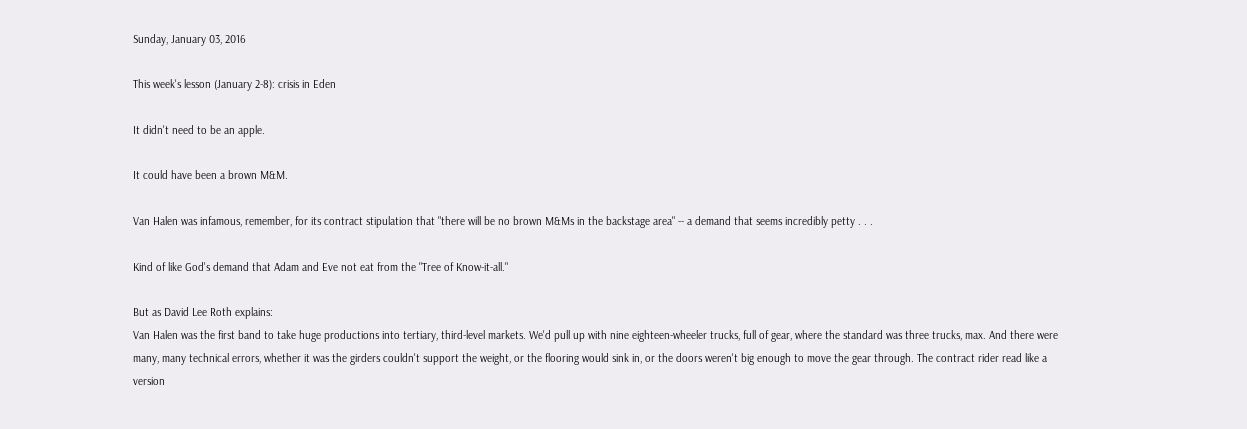Sunday, January 03, 2016

This week's lesson (January 2-8): crisis in Eden

It didn't need to be an apple.

It could have been a brown M&M.

Van Halen was infamous, remember, for its contract stipulation that "there will be no brown M&Ms in the backstage area" -- a demand that seems incredibly petty . . .

Kind of like God's demand that Adam and Eve not eat from the "Tree of Know-it-all."

But as David Lee Roth explains:
Van Halen was the first band to take huge productions into tertiary, third-level markets. We'd pull up with nine eighteen-wheeler trucks, full of gear, where the standard was three trucks, max. And there were many, many technical errors, whether it was the girders couldn't support the weight, or the flooring would sink in, or the doors weren't big enough to move the gear through. The contract rider read like a version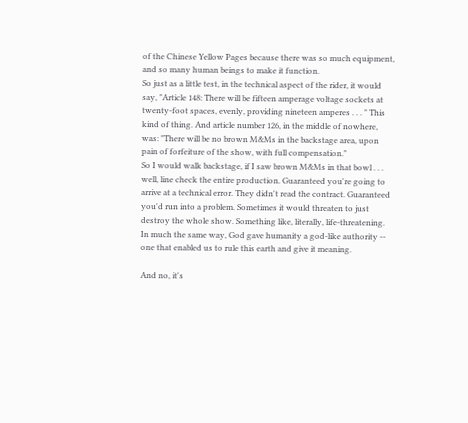of the Chinese Yellow Pages because there was so much equipment, and so many human beings to make it function.
So just as a little test, in the technical aspect of the rider, it would say, "Article 148: There will be fifteen amperage voltage sockets at twenty-foot spaces, evenly, providing nineteen amperes . . . " This kind of thing. And article number 126, in the middle of nowhere, was: "There will be no brown M&Ms in the backstage area, upon pain of forfeiture of the show, with full compensation."
So I would walk backstage, if I saw brown M&Ms in that bowl . . . well, line check the entire production. Guaranteed you're going to arrive at a technical error. They didn't read the contract. Guaranteed you'd run into a problem. Sometimes it would threaten to just destroy the whole show. Something like, literally, life-threatening.
In much the same way, God gave humanity a god-like authority -- one that enabled us to rule this earth and give it meaning.

And no, it's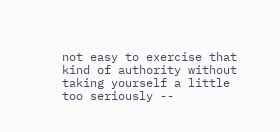not easy to exercise that kind of authority without taking yourself a little too seriously --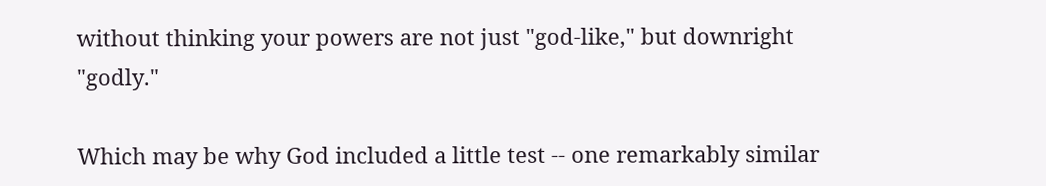without thinking your powers are not just "god-like," but downright "godly."

Which may be why God included a little test -- one remarkably similar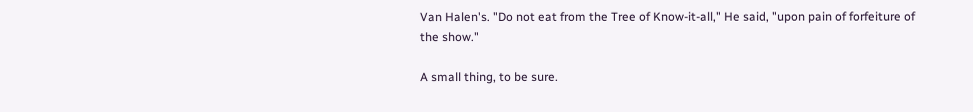Van Halen's. "Do not eat from the Tree of Know-it-all," He said, "upon pain of forfeiture of the show."

A small thing, to be sure.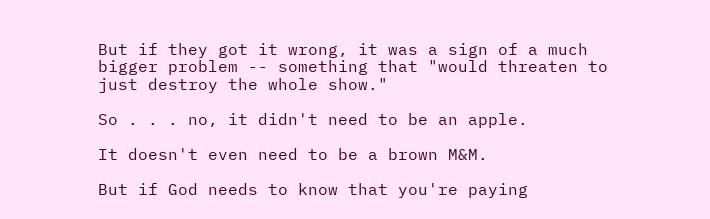But if they got it wrong, it was a sign of a much bigger problem -- something that "would threaten to just destroy the whole show."

So . . . no, it didn't need to be an apple.

It doesn't even need to be a brown M&M.

But if God needs to know that you're paying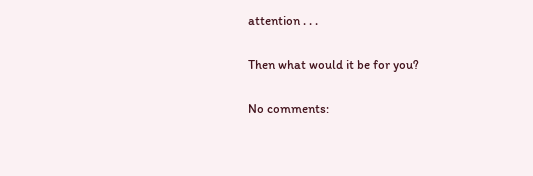attention . . .

Then what would it be for you?

No comments: